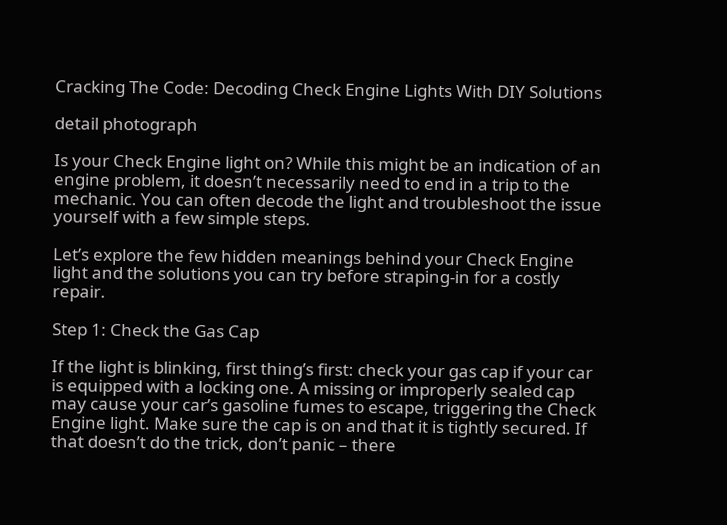Cracking The Code: Decoding Check Engine Lights With DIY Solutions

detail photograph

Is your Check Engine light on? While this might be an indication of an engine problem, it doesn’t necessarily need to end in a trip to the mechanic. You can often decode the light and troubleshoot the issue yourself with a few simple steps.

Let’s explore the few hidden meanings behind your Check Engine light and the solutions you can try before straping-in for a costly repair.

Step 1: Check the Gas Cap

If the light is blinking, first thing’s first: check your gas cap if your car is equipped with a locking one. A missing or improperly sealed cap may cause your car’s gasoline fumes to escape, triggering the Check Engine light. Make sure the cap is on and that it is tightly secured. If that doesn’t do the trick, don’t panic – there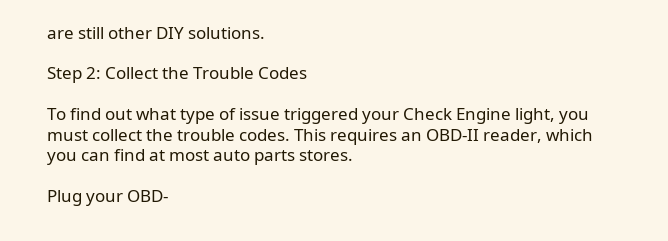are still other DIY solutions.

Step 2: Collect the Trouble Codes

To find out what type of issue triggered your Check Engine light, you must collect the trouble codes. This requires an OBD-II reader, which you can find at most auto parts stores.

Plug your OBD-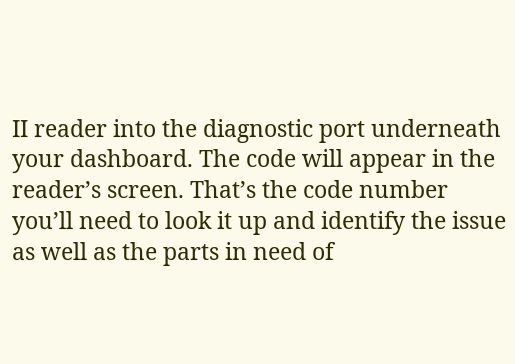II reader into the diagnostic port underneath your dashboard. The code will appear in the reader’s screen. That’s the code number you’ll need to look it up and identify the issue as well as the parts in need of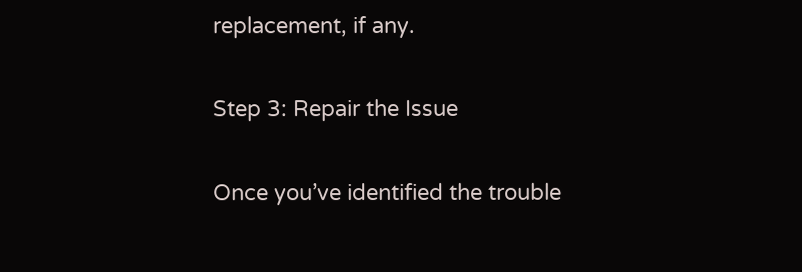replacement, if any.

Step 3: Repair the Issue

Once you’ve identified the trouble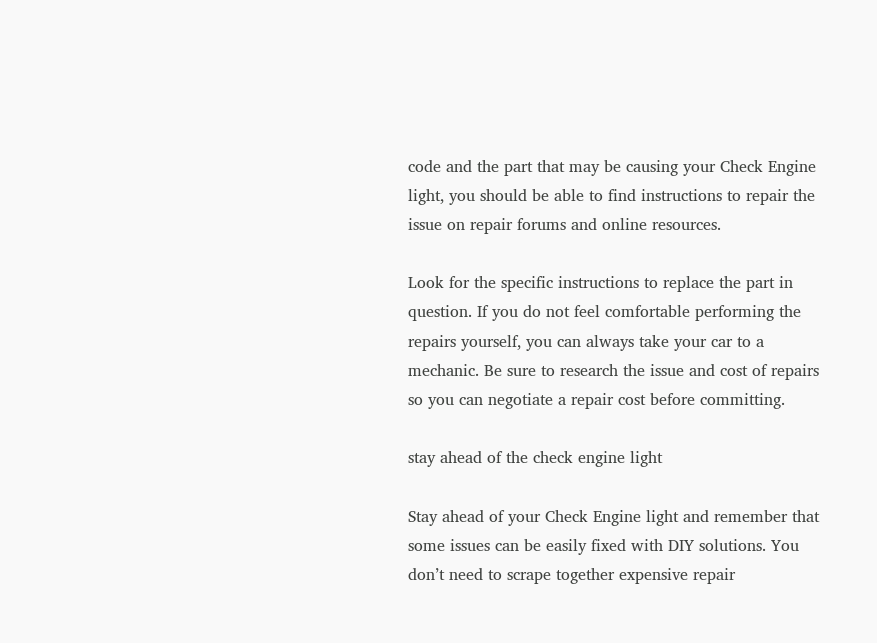code and the part that may be causing your Check Engine light, you should be able to find instructions to repair the issue on repair forums and online resources.

Look for the specific instructions to replace the part in question. If you do not feel comfortable performing the repairs yourself, you can always take your car to a mechanic. Be sure to research the issue and cost of repairs so you can negotiate a repair cost before committing.

stay ahead of the check engine light

Stay ahead of your Check Engine light and remember that some issues can be easily fixed with DIY solutions. You don’t need to scrape together expensive repair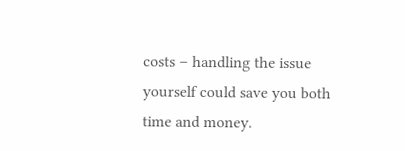costs – handling the issue yourself could save you both time and money.